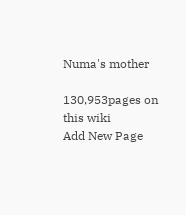Numa's mother

130,953pages on
this wiki
Add New Page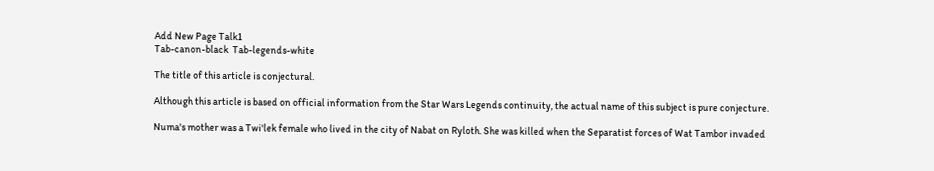Add New Page Talk1
Tab-canon-black  Tab-legends-white

The title of this article is conjectural.

Although this article is based on official information from the Star Wars Legends continuity, the actual name of this subject is pure conjecture.

Numa's mother was a Twi'lek female who lived in the city of Nabat on Ryloth. She was killed when the Separatist forces of Wat Tambor invaded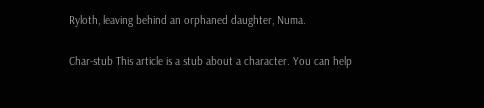Ryloth, leaving behind an orphaned daughter, Numa.

Char-stub This article is a stub about a character. You can help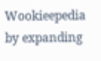Wookieepedia by expanding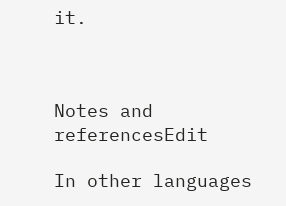it.



Notes and referencesEdit

In other languages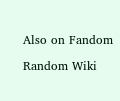Also on Fandom

Random Wiki